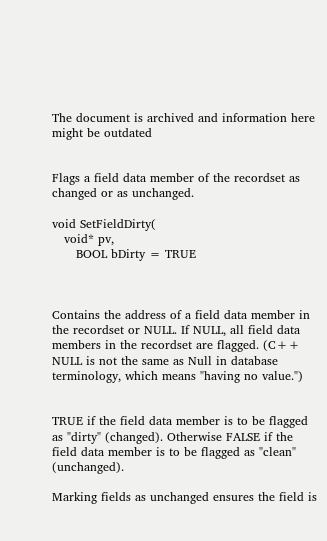The document is archived and information here might be outdated


Flags a field data member of the recordset as changed or as unchanged.

void SetFieldDirty(
   void* pv,
      BOOL bDirty = TRUE



Contains the address of a field data member in the recordset or NULL. If NULL, all field data members in the recordset are flagged. (C++ NULL is not the same as Null in database terminology, which means "having no value.")


TRUE if the field data member is to be flagged as "dirty" (changed). Otherwise FALSE if the field data member is to be flagged as "clean" (unchanged).

Marking fields as unchanged ensures the field is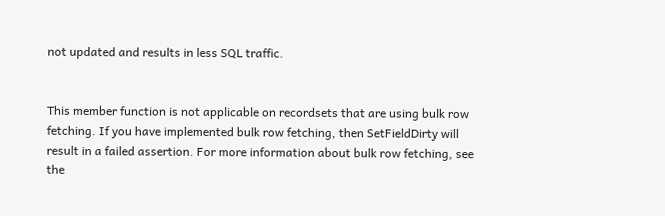not updated and results in less SQL traffic.


This member function is not applicable on recordsets that are using bulk row fetching. If you have implemented bulk row fetching, then SetFieldDirty will result in a failed assertion. For more information about bulk row fetching, see the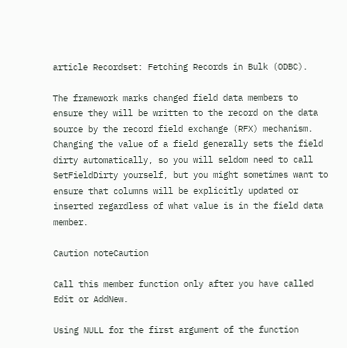article Recordset: Fetching Records in Bulk (ODBC).

The framework marks changed field data members to ensure they will be written to the record on the data source by the record field exchange (RFX) mechanism. Changing the value of a field generally sets the field dirty automatically, so you will seldom need to call SetFieldDirty yourself, but you might sometimes want to ensure that columns will be explicitly updated or inserted regardless of what value is in the field data member.

Caution noteCaution

Call this member function only after you have called Edit or AddNew.

Using NULL for the first argument of the function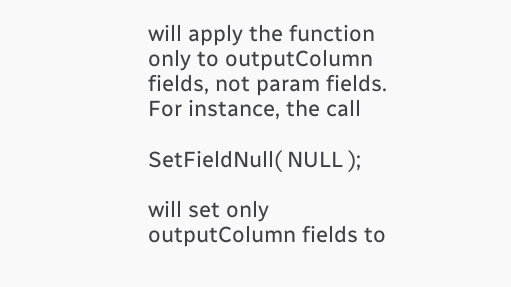will apply the function only to outputColumn fields, not param fields. For instance, the call

SetFieldNull( NULL );

will set only outputColumn fields to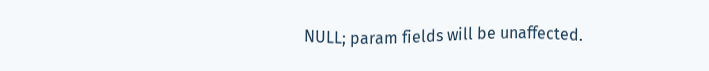NULL; param fields will be unaffected.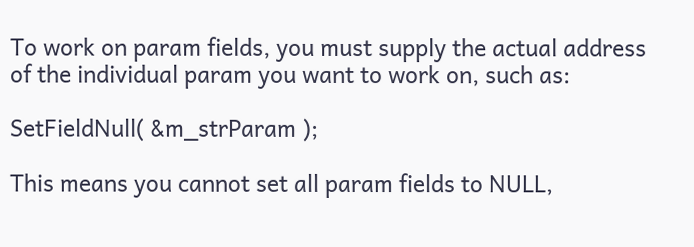To work on param fields, you must supply the actual address of the individual param you want to work on, such as:

SetFieldNull( &m_strParam );

This means you cannot set all param fields to NULL,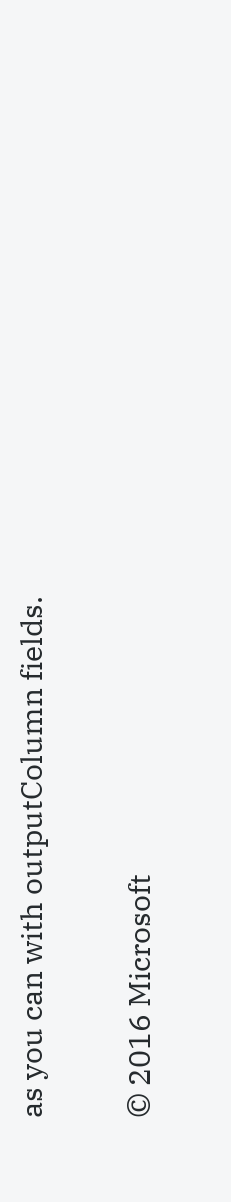as you can with outputColumn fields.

© 2016 Microsoft